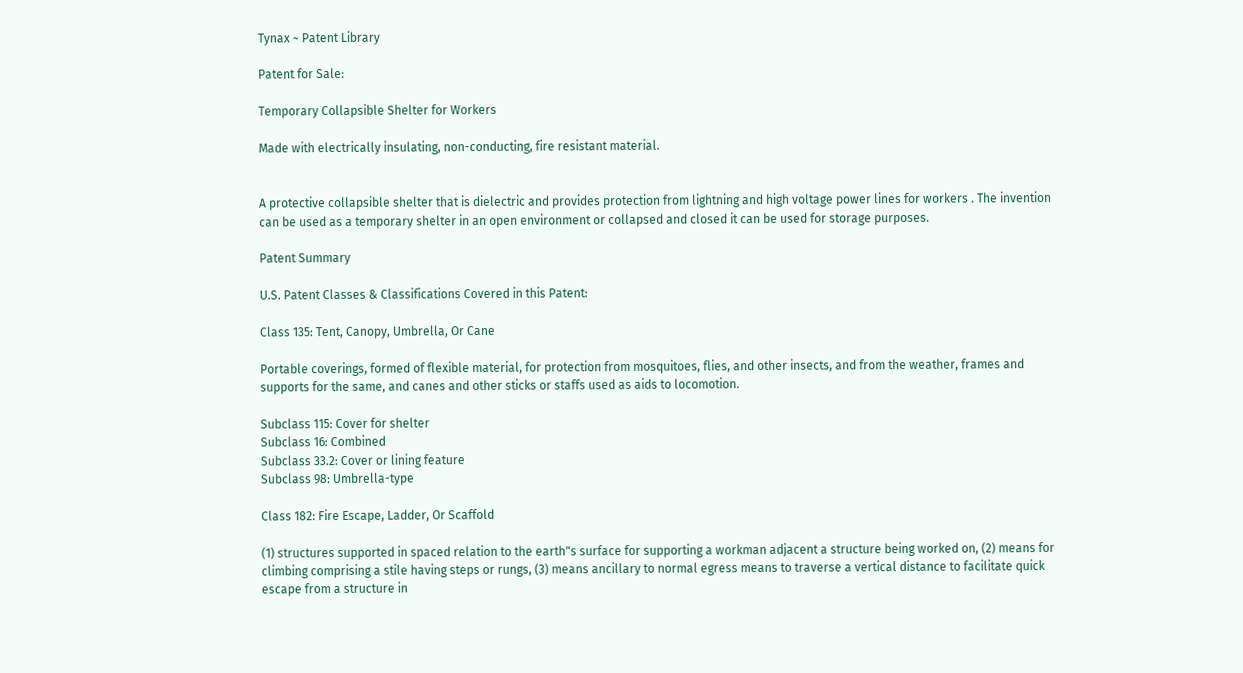Tynax ~ Patent Library

Patent for Sale:

Temporary Collapsible Shelter for Workers

Made with electrically insulating, non-conducting, fire resistant material.


A protective collapsible shelter that is dielectric and provides protection from lightning and high voltage power lines for workers . The invention can be used as a temporary shelter in an open environment or collapsed and closed it can be used for storage purposes.

Patent Summary

U.S. Patent Classes & Classifications Covered in this Patent:

Class 135: Tent, Canopy, Umbrella, Or Cane

Portable coverings, formed of flexible material, for protection from mosquitoes, flies, and other insects, and from the weather, frames and supports for the same, and canes and other sticks or staffs used as aids to locomotion.

Subclass 115: Cover for shelter
Subclass 16: Combined
Subclass 33.2: Cover or lining feature
Subclass 98: Umbrella-type

Class 182: Fire Escape, Ladder, Or Scaffold

(1) structures supported in spaced relation to the earth"s surface for supporting a workman adjacent a structure being worked on, (2) means for climbing comprising a stile having steps or rungs, (3) means ancillary to normal egress means to traverse a vertical distance to facilitate quick escape from a structure in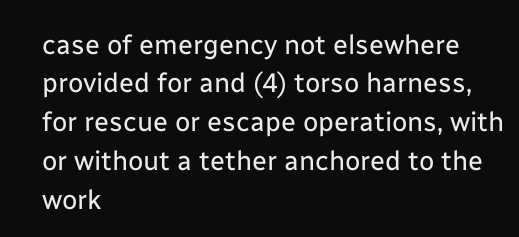case of emergency not elsewhere provided for and (4) torso harness, for rescue or escape operations, with or without a tether anchored to the work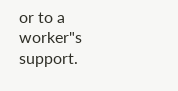or to a worker"s support.